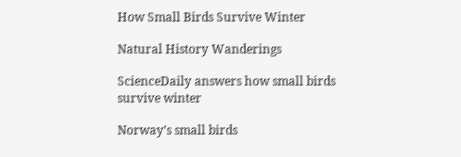How Small Birds Survive Winter

Natural History Wanderings

ScienceDaily answers how small birds survive winter

Norway’s small birds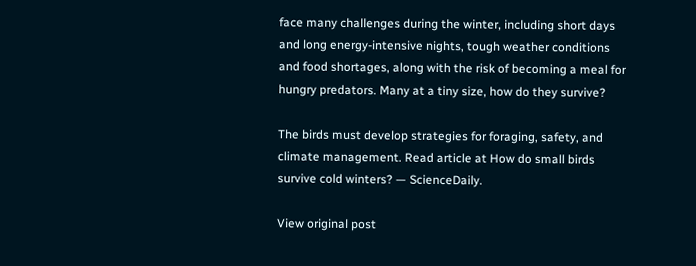face many challenges during the winter, including short days and long energy-intensive nights, tough weather conditions and food shortages, along with the risk of becoming a meal for hungry predators. Many at a tiny size, how do they survive?

The birds must develop strategies for foraging, safety, and climate management. Read article at How do small birds survive cold winters? — ScienceDaily.

View original post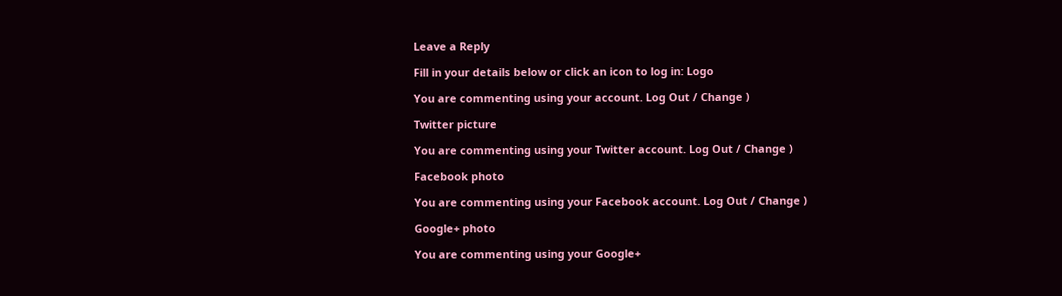Leave a Reply

Fill in your details below or click an icon to log in: Logo

You are commenting using your account. Log Out / Change )

Twitter picture

You are commenting using your Twitter account. Log Out / Change )

Facebook photo

You are commenting using your Facebook account. Log Out / Change )

Google+ photo

You are commenting using your Google+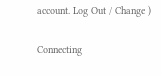account. Log Out / Change )

Connecting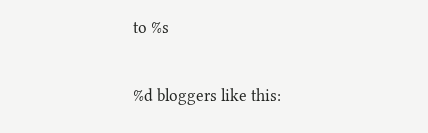to %s

%d bloggers like this: